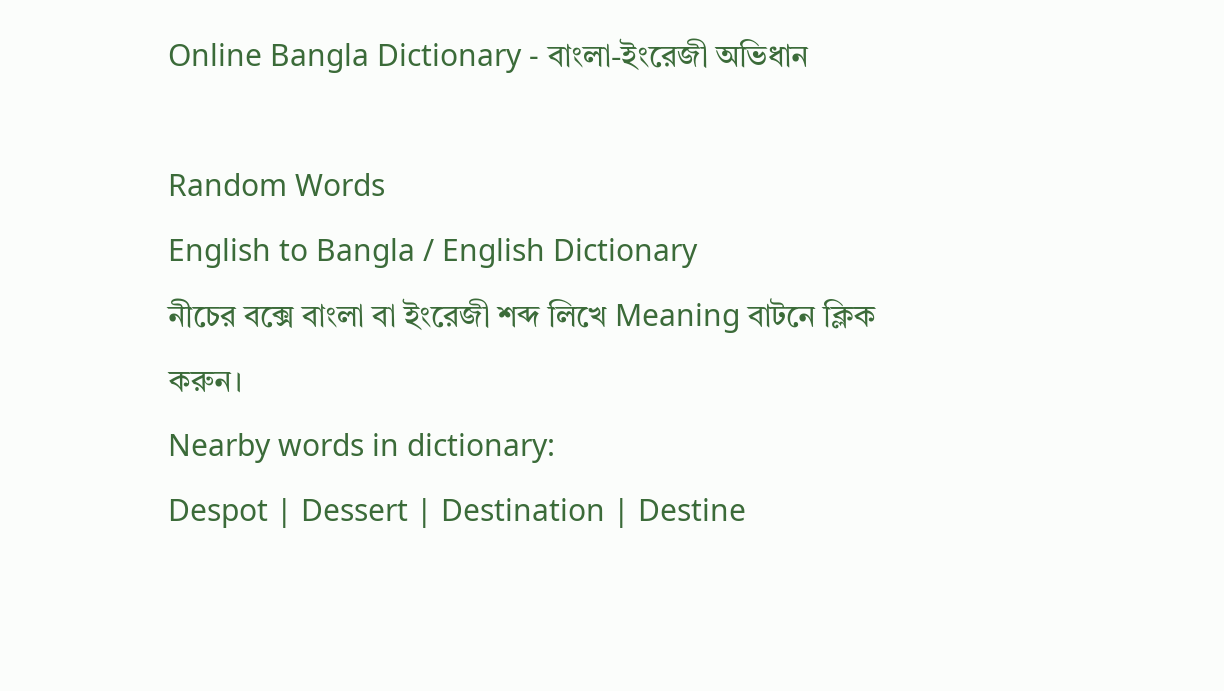Online Bangla Dictionary - বাংলা-ইংরেজী অভিধান

Random Words
English to Bangla / English Dictionary
নীচের বক্সে বাংলা বা ইংরেজী শব্দ লিখে Meaning বাটনে ক্লিক করুন।
Nearby words in dictionary:
Despot | Dessert | Destination | Destine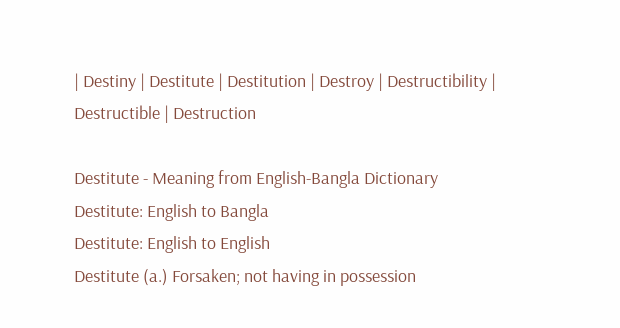| Destiny | Destitute | Destitution | Destroy | Destructibility | Destructible | Destruction

Destitute - Meaning from English-Bangla Dictionary
Destitute: English to Bangla
Destitute: English to English
Destitute (a.) Forsaken; not having in possession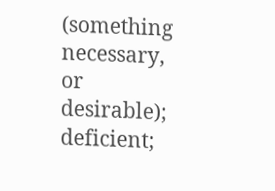(something necessary, or desirable); deficient;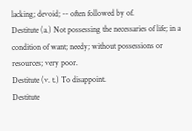lacking; devoid; -- often followed by of.
Destitute (a.) Not possessing the necessaries of life; in a condition of want; needy; without possessions or resources; very poor.
Destitute (v. t.) To disappoint.
Destitute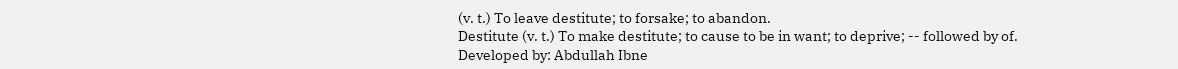(v. t.) To leave destitute; to forsake; to abandon.
Destitute (v. t.) To make destitute; to cause to be in want; to deprive; -- followed by of.
Developed by: Abdullah Ibne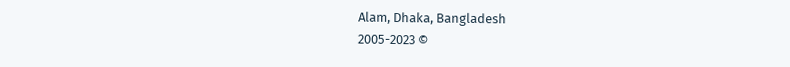Alam, Dhaka, Bangladesh
2005-2023 ©